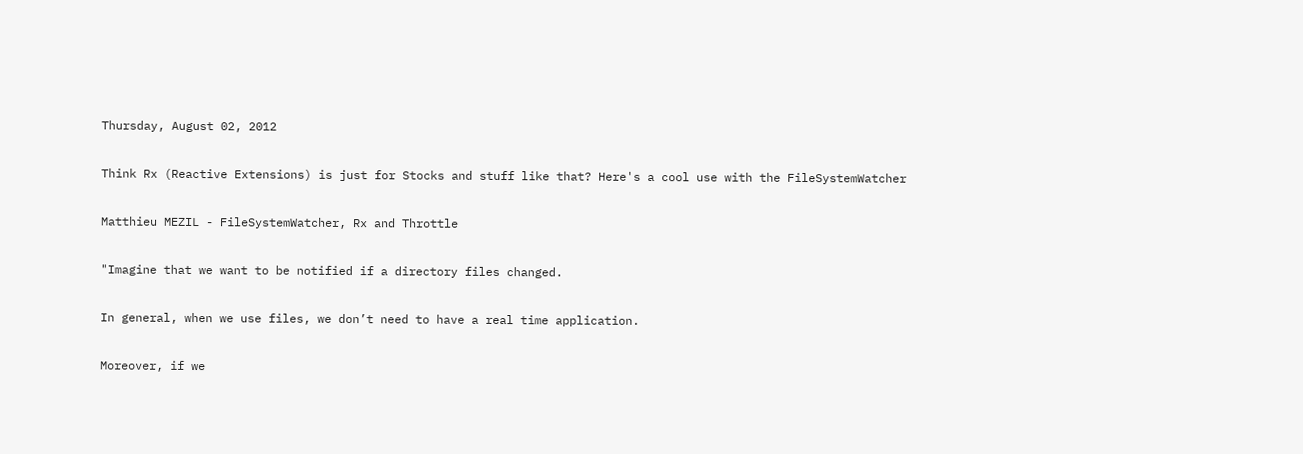Thursday, August 02, 2012

Think Rx (Reactive Extensions) is just for Stocks and stuff like that? Here's a cool use with the FileSystemWatcher

Matthieu MEZIL - FileSystemWatcher, Rx and Throttle

"Imagine that we want to be notified if a directory files changed.

In general, when we use files, we don’t need to have a real time application.

Moreover, if we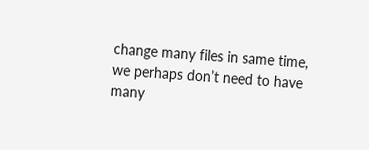change many files in same time, we perhaps don’t need to have many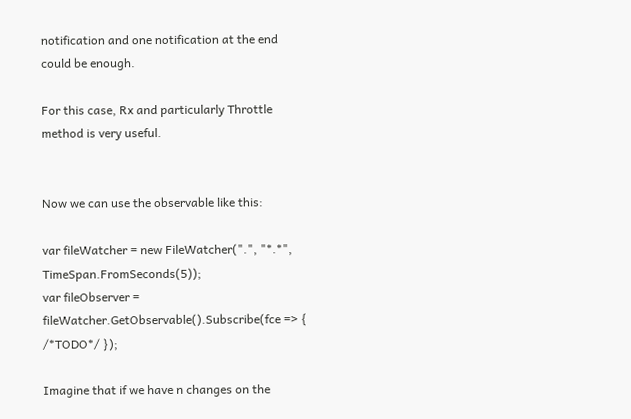notification and one notification at the end could be enough.

For this case, Rx and particularly Throttle method is very useful.


Now we can use the observable like this:

var fileWatcher = new FileWatcher(".", "*.*", TimeSpan.FromSeconds(5));
var fileObserver = fileWatcher.GetObservable().Subscribe(fce => { /*TODO*/ });

Imagine that if we have n changes on the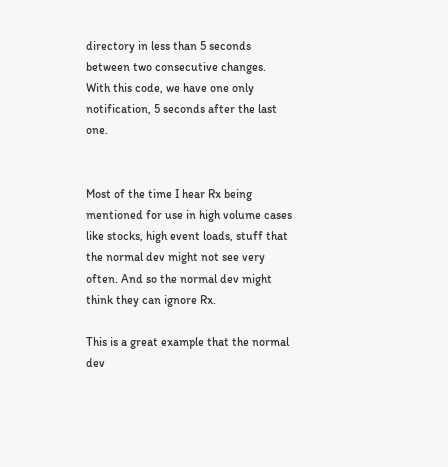directory in less than 5 seconds between two consecutive changes.
With this code, we have one only notification, 5 seconds after the last one.


Most of the time I hear Rx being mentioned for use in high volume cases like stocks, high event loads, stuff that the normal dev might not see very often. And so the normal dev might think they can ignore Rx.

This is a great example that the normal dev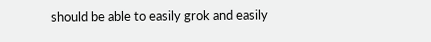should be able to easily grok and easily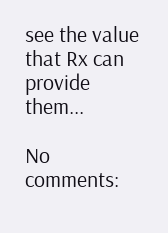see the value that Rx can provide them...

No comments: